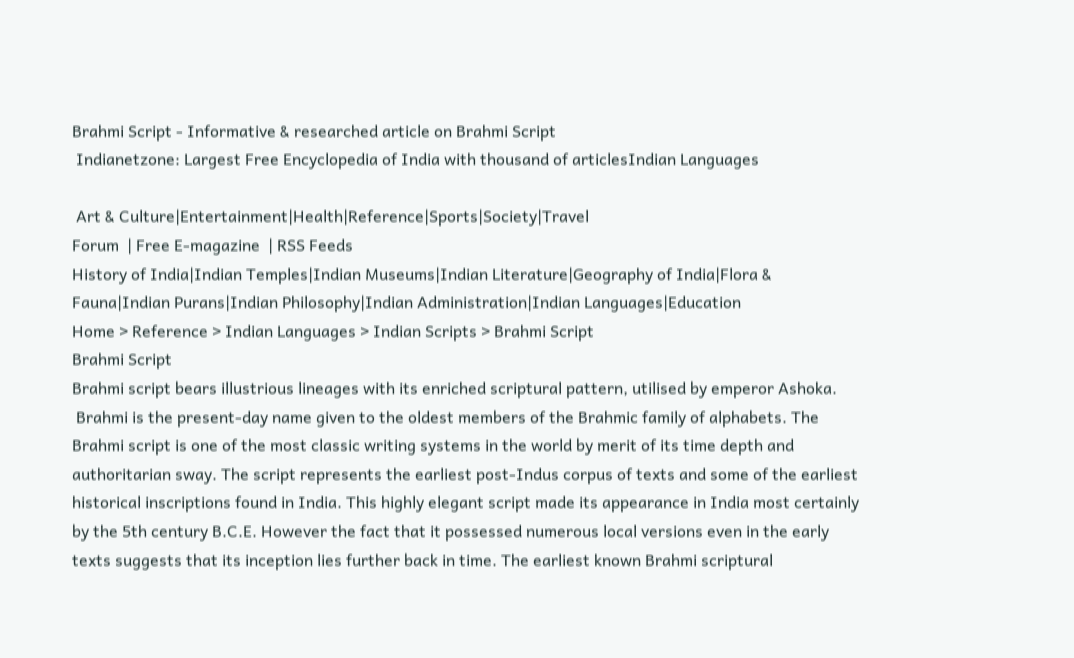Brahmi Script - Informative & researched article on Brahmi Script
 Indianetzone: Largest Free Encyclopedia of India with thousand of articlesIndian Languages

 Art & Culture|Entertainment|Health|Reference|Sports|Society|Travel
Forum  | Free E-magazine  | RSS Feeds
History of India|Indian Temples|Indian Museums|Indian Literature|Geography of India|Flora & Fauna|Indian Purans|Indian Philosophy|Indian Administration|Indian Languages|Education
Home > Reference > Indian Languages > Indian Scripts > Brahmi Script
Brahmi Script
Brahmi script bears illustrious lineages with its enriched scriptural pattern, utilised by emperor Ashoka.
 Brahmi is the present-day name given to the oldest members of the Brahmic family of alphabets. The Brahmi script is one of the most classic writing systems in the world by merit of its time depth and authoritarian sway. The script represents the earliest post-Indus corpus of texts and some of the earliest historical inscriptions found in India. This highly elegant script made its appearance in India most certainly by the 5th century B.C.E. However the fact that it possessed numerous local versions even in the early texts suggests that its inception lies further back in time. The earliest known Brahmi scriptural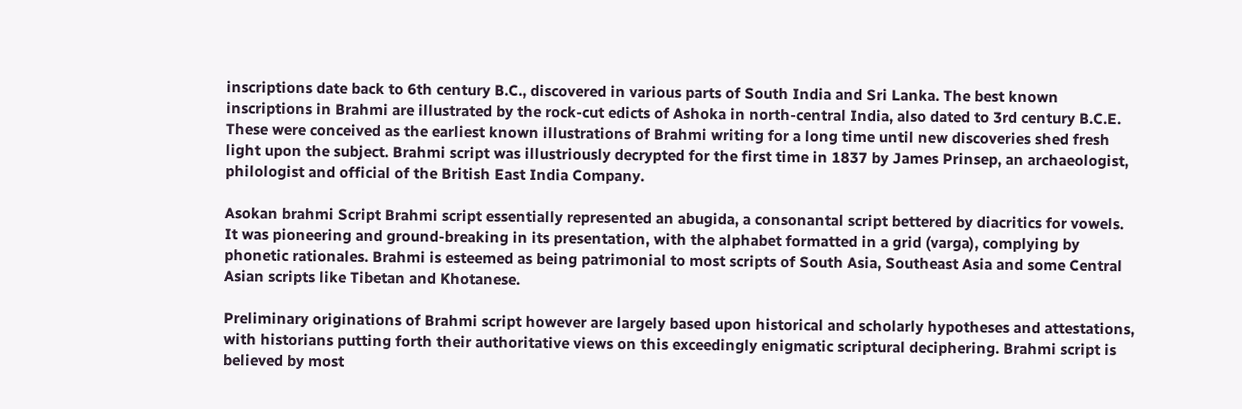inscriptions date back to 6th century B.C., discovered in various parts of South India and Sri Lanka. The best known inscriptions in Brahmi are illustrated by the rock-cut edicts of Ashoka in north-central India, also dated to 3rd century B.C.E. These were conceived as the earliest known illustrations of Brahmi writing for a long time until new discoveries shed fresh light upon the subject. Brahmi script was illustriously decrypted for the first time in 1837 by James Prinsep, an archaeologist, philologist and official of the British East India Company.

Asokan brahmi Script Brahmi script essentially represented an abugida, a consonantal script bettered by diacritics for vowels. It was pioneering and ground-breaking in its presentation, with the alphabet formatted in a grid (varga), complying by phonetic rationales. Brahmi is esteemed as being patrimonial to most scripts of South Asia, Southeast Asia and some Central Asian scripts like Tibetan and Khotanese.

Preliminary originations of Brahmi script however are largely based upon historical and scholarly hypotheses and attestations, with historians putting forth their authoritative views on this exceedingly enigmatic scriptural deciphering. Brahmi script is believed by most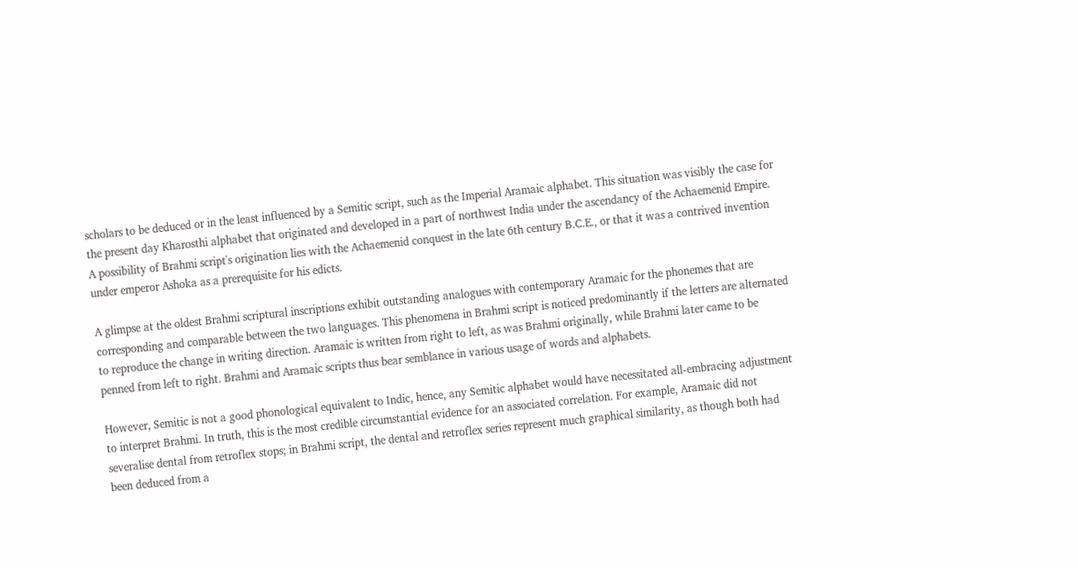scholars to be deduced or in the least influenced by a Semitic script, such as the Imperial Aramaic alphabet. This situation was visibly the case for the present day Kharosthi alphabet that originated and developed in a part of northwest India under the ascendancy of the Achaemenid Empire. A possibility of Brahmi script's origination lies with the Achaemenid conquest in the late 6th century B.C.E., or that it was a contrived invention under emperor Ashoka as a prerequisite for his edicts.

A glimpse at the oldest Brahmi scriptural inscriptions exhibit outstanding analogues with contemporary Aramaic for the phonemes that are corresponding and comparable between the two languages. This phenomena in Brahmi script is noticed predominantly if the letters are alternated to reproduce the change in writing direction. Aramaic is written from right to left, as was Brahmi originally, while Brahmi later came to be penned from left to right. Brahmi and Aramaic scripts thus bear semblance in various usage of words and alphabets.

However, Semitic is not a good phonological equivalent to Indic, hence, any Semitic alphabet would have necessitated all-embracing adjustment to interpret Brahmi. In truth, this is the most credible circumstantial evidence for an associated correlation. For example, Aramaic did not severalise dental from retroflex stops; in Brahmi script, the dental and retroflex series represent much graphical similarity, as though both had been deduced from a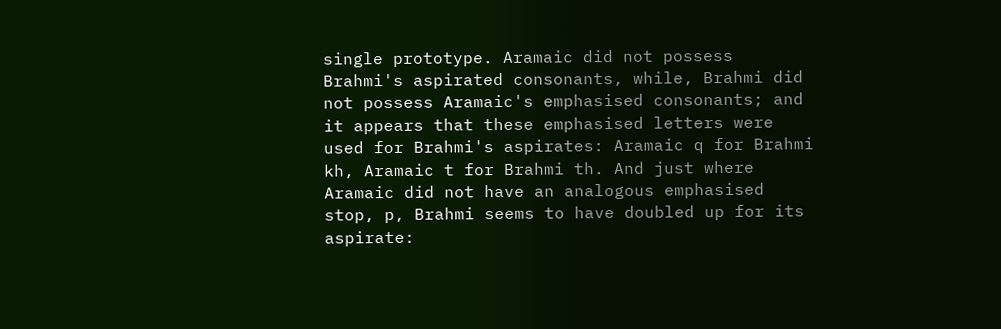single prototype. Aramaic did not possess Brahmi's aspirated consonants, while, Brahmi did not possess Aramaic's emphasised consonants; and it appears that these emphasised letters were used for Brahmi's aspirates: Aramaic q for Brahmi kh, Aramaic t for Brahmi th. And just where Aramaic did not have an analogous emphasised stop, p, Brahmi seems to have doubled up for its aspirate: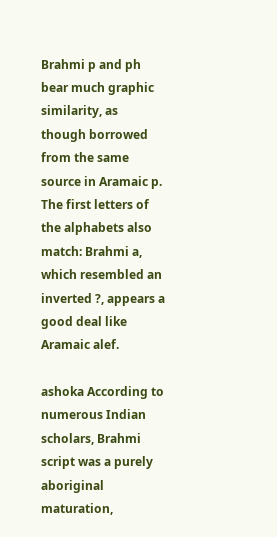Brahmi p and ph bear much graphic similarity, as though borrowed from the same source in Aramaic p. The first letters of the alphabets also match: Brahmi a, which resembled an inverted ?, appears a good deal like Aramaic alef.

ashoka According to numerous Indian scholars, Brahmi script was a purely aboriginal maturation,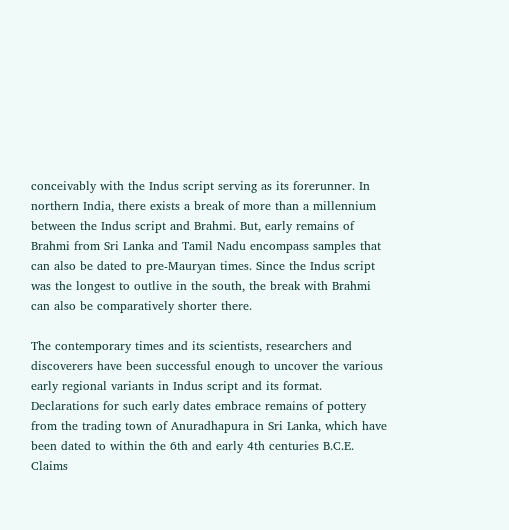conceivably with the Indus script serving as its forerunner. In northern India, there exists a break of more than a millennium between the Indus script and Brahmi. But, early remains of Brahmi from Sri Lanka and Tamil Nadu encompass samples that can also be dated to pre-Mauryan times. Since the Indus script was the longest to outlive in the south, the break with Brahmi can also be comparatively shorter there.

The contemporary times and its scientists, researchers and discoverers have been successful enough to uncover the various early regional variants in Indus script and its format. Declarations for such early dates embrace remains of pottery from the trading town of Anuradhapura in Sri Lanka, which have been dated to within the 6th and early 4th centuries B.C.E. Claims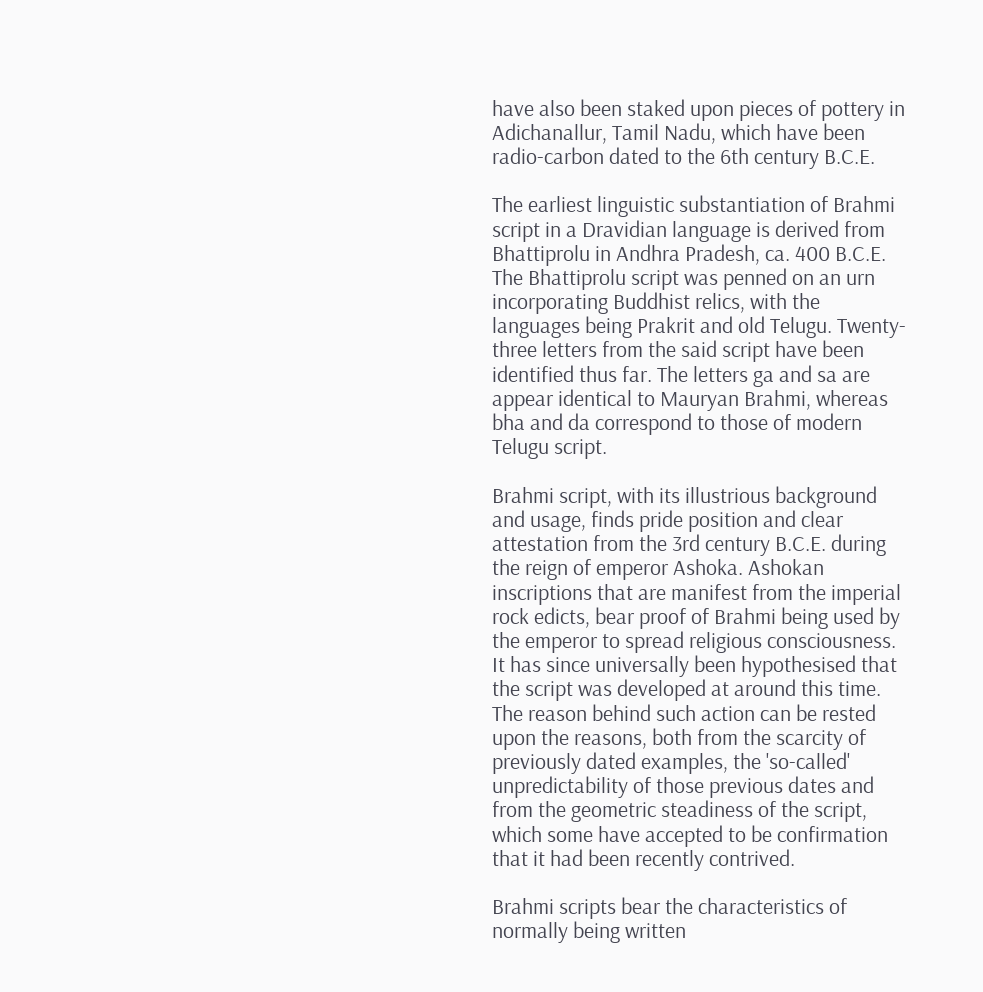have also been staked upon pieces of pottery in Adichanallur, Tamil Nadu, which have been radio-carbon dated to the 6th century B.C.E.

The earliest linguistic substantiation of Brahmi script in a Dravidian language is derived from Bhattiprolu in Andhra Pradesh, ca. 400 B.C.E. The Bhattiprolu script was penned on an urn incorporating Buddhist relics, with the languages being Prakrit and old Telugu. Twenty-three letters from the said script have been identified thus far. The letters ga and sa are appear identical to Mauryan Brahmi, whereas bha and da correspond to those of modern Telugu script.

Brahmi script, with its illustrious background and usage, finds pride position and clear attestation from the 3rd century B.C.E. during the reign of emperor Ashoka. Ashokan inscriptions that are manifest from the imperial rock edicts, bear proof of Brahmi being used by the emperor to spread religious consciousness. It has since universally been hypothesised that the script was developed at around this time. The reason behind such action can be rested upon the reasons, both from the scarcity of previously dated examples, the 'so-called' unpredictability of those previous dates and from the geometric steadiness of the script, which some have accepted to be confirmation that it had been recently contrived.

Brahmi scripts bear the characteristics of normally being written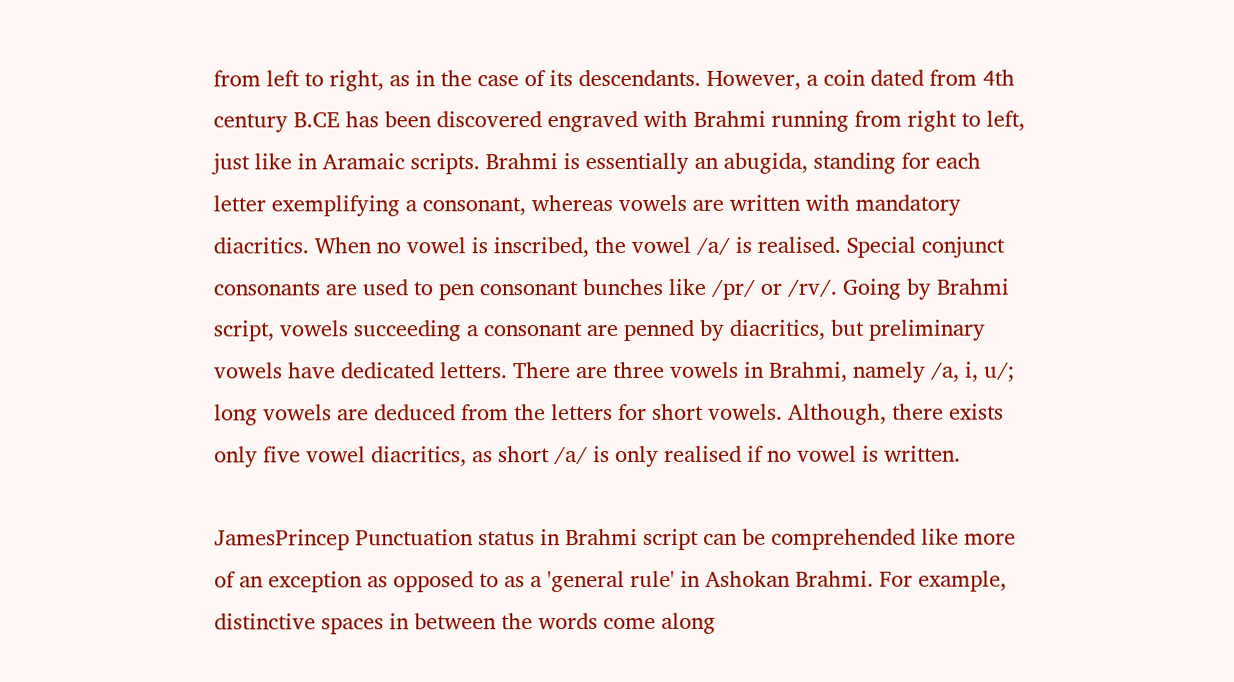from left to right, as in the case of its descendants. However, a coin dated from 4th century B.CE has been discovered engraved with Brahmi running from right to left, just like in Aramaic scripts. Brahmi is essentially an abugida, standing for each letter exemplifying a consonant, whereas vowels are written with mandatory diacritics. When no vowel is inscribed, the vowel /a/ is realised. Special conjunct consonants are used to pen consonant bunches like /pr/ or /rv/. Going by Brahmi script, vowels succeeding a consonant are penned by diacritics, but preliminary vowels have dedicated letters. There are three vowels in Brahmi, namely /a, i, u/; long vowels are deduced from the letters for short vowels. Although, there exists only five vowel diacritics, as short /a/ is only realised if no vowel is written.

JamesPrincep Punctuation status in Brahmi script can be comprehended like more of an exception as opposed to as a 'general rule' in Ashokan Brahmi. For example, distinctive spaces in between the words come along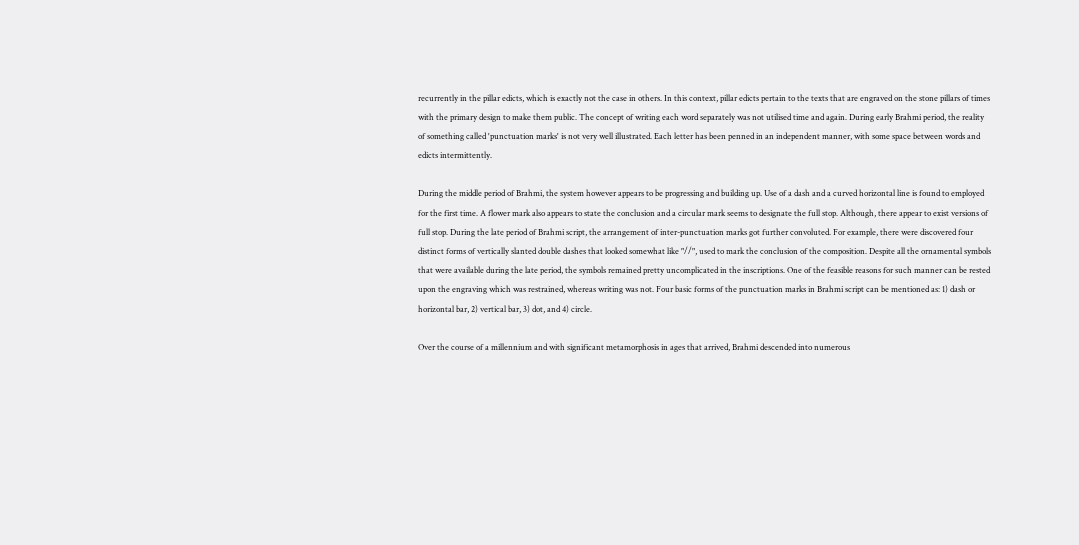recurrently in the pillar edicts, which is exactly not the case in others. In this context, pillar edicts pertain to the texts that are engraved on the stone pillars of times with the primary design to make them public. The concept of writing each word separately was not utilised time and again. During early Brahmi period, the reality of something called 'punctuation marks' is not very well illustrated. Each letter has been penned in an independent manner, with some space between words and edicts intermittently.

During the middle period of Brahmi, the system however appears to be progressing and building up. Use of a dash and a curved horizontal line is found to employed for the first time. A flower mark also appears to state the conclusion and a circular mark seems to designate the full stop. Although, there appear to exist versions of full stop. During the late period of Brahmi script, the arrangement of inter-punctuation marks got further convoluted. For example, there were discovered four distinct forms of vertically slanted double dashes that looked somewhat like "//", used to mark the conclusion of the composition. Despite all the ornamental symbols that were available during the late period, the symbols remained pretty uncomplicated in the inscriptions. One of the feasible reasons for such manner can be rested upon the engraving which was restrained, whereas writing was not. Four basic forms of the punctuation marks in Brahmi script can be mentioned as: 1) dash or horizontal bar, 2) vertical bar, 3) dot, and 4) circle.

Over the course of a millennium and with significant metamorphosis in ages that arrived, Brahmi descended into numerous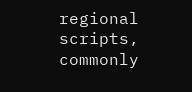regional scripts, commonly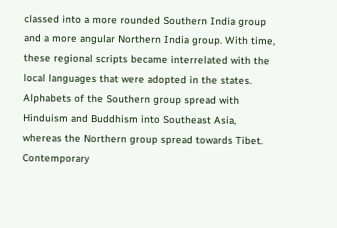classed into a more rounded Southern India group and a more angular Northern India group. With time, these regional scripts became interrelated with the local languages that were adopted in the states. Alphabets of the Southern group spread with Hinduism and Buddhism into Southeast Asia, whereas the Northern group spread towards Tibet. Contemporary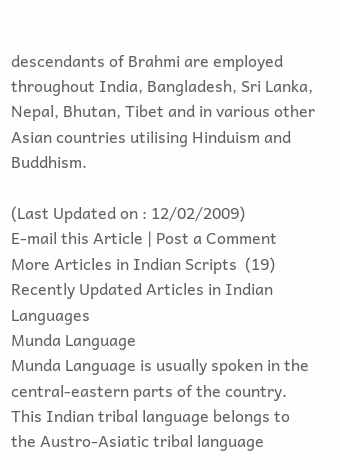descendants of Brahmi are employed throughout India, Bangladesh, Sri Lanka, Nepal, Bhutan, Tibet and in various other Asian countries utilising Hinduism and Buddhism.

(Last Updated on : 12/02/2009)
E-mail this Article | Post a Comment
More Articles in Indian Scripts  (19)
Recently Updated Articles in Indian Languages
Munda Language
Munda Language is usually spoken in the central-eastern parts of the country. This Indian tribal language belongs to the Austro-Asiatic tribal language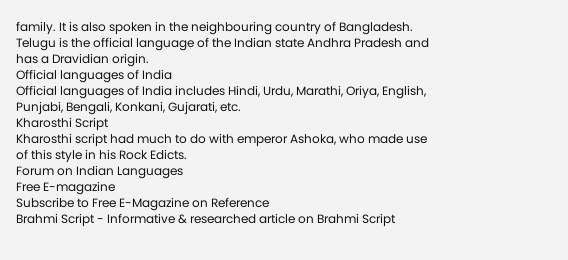family. It is also spoken in the neighbouring country of Bangladesh.
Telugu is the official language of the Indian state Andhra Pradesh and has a Dravidian origin.
Official languages of India
Official languages of India includes Hindi, Urdu, Marathi, Oriya, English, Punjabi, Bengali, Konkani, Gujarati, etc.
Kharosthi Script
Kharosthi script had much to do with emperor Ashoka, who made use of this style in his Rock Edicts.
Forum on Indian Languages
Free E-magazine
Subscribe to Free E-Magazine on Reference
Brahmi Script - Informative & researched article on Brahmi Script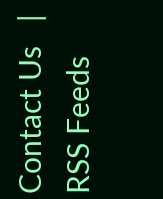Contact Us   |   RSS Feeds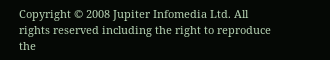Copyright © 2008 Jupiter Infomedia Ltd. All rights reserved including the right to reproduce the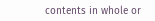contents in whole or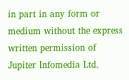in part in any form or medium without the express written permission of
Jupiter Infomedia Ltd.